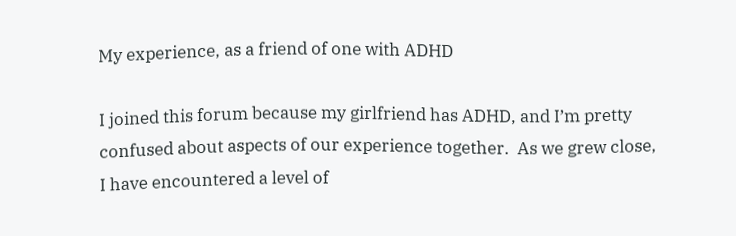My experience, as a friend of one with ADHD

I joined this forum because my girlfriend has ADHD, and I’m pretty confused about aspects of our experience together.  As we grew close, I have encountered a level of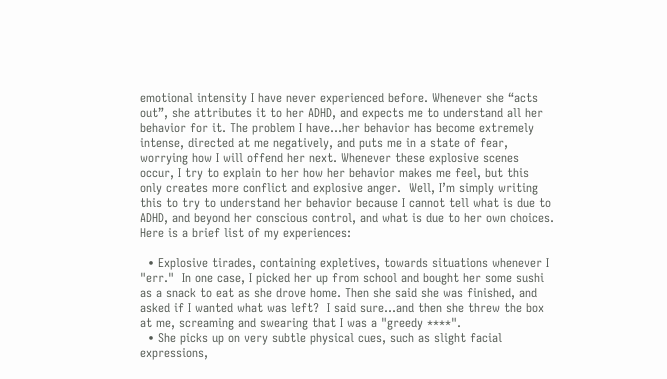emotional intensity I have never experienced before. Whenever she “acts out”, she attributes it to her ADHD, and expects me to understand all her behavior for it. The problem I have…her behavior has become extremely intense, directed at me negatively, and puts me in a state of fear, worrying how I will offend her next. Whenever these explosive scenes occur, I try to explain to her how her behavior makes me feel, but this only creates more conflict and explosive anger.  Well, I’m simply writing this to try to understand her behavior because I cannot tell what is due to ADHD, and beyond her conscious control, and what is due to her own choices. Here is a brief list of my experiences:

  • Explosive tirades, containing expletives, towards situations whenever I "err."  In one case, I picked her up from school and bought her some sushi as a snack to eat as she drove home. Then she said she was finished, and asked if I wanted what was left?  I said sure…and then she threw the box at me, screaming and swearing that I was a "greedy ****".
  • She picks up on very subtle physical cues, such as slight facial expressions,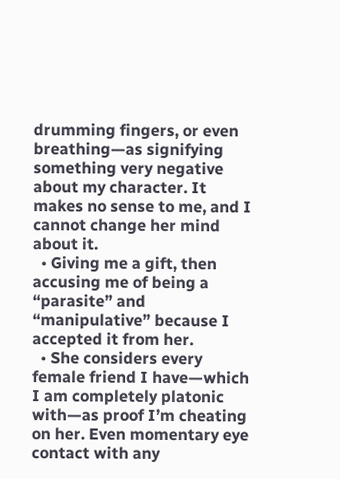drumming fingers, or even breathing—as signifying something very negative about my character. It makes no sense to me, and I cannot change her mind about it.
  • Giving me a gift, then accusing me of being a “parasite” and “manipulative” because I accepted it from her.
  • She considers every female friend I have—which I am completely platonic with—as proof I’m cheating on her. Even momentary eye contact with any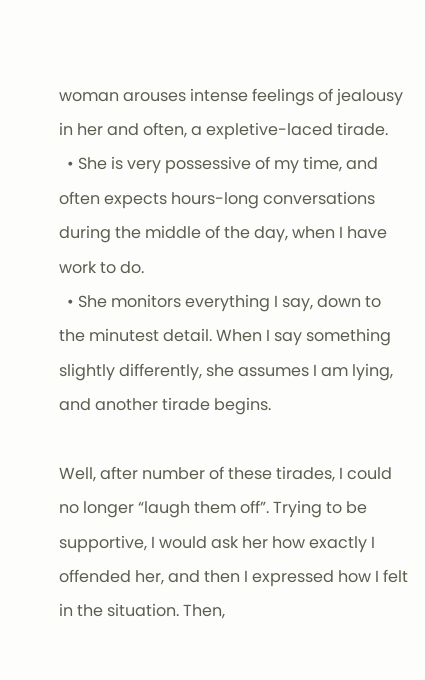woman arouses intense feelings of jealousy in her and often, a expletive-laced tirade.
  • She is very possessive of my time, and often expects hours-long conversations during the middle of the day, when I have work to do.
  • She monitors everything I say, down to the minutest detail. When I say something slightly differently, she assumes I am lying, and another tirade begins.

Well, after number of these tirades, I could no longer “laugh them off”. Trying to be supportive, I would ask her how exactly I offended her, and then I expressed how I felt in the situation. Then,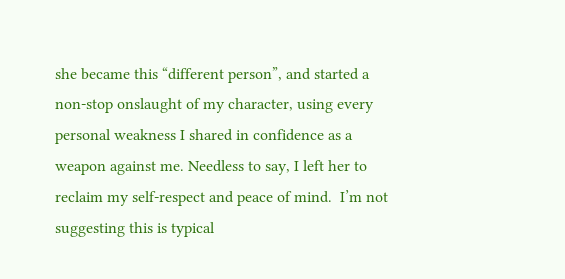she became this “different person”, and started a non-stop onslaught of my character, using every personal weakness I shared in confidence as a weapon against me. Needless to say, I left her to reclaim my self-respect and peace of mind.  I’m not suggesting this is typical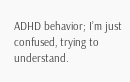ADHD behavior; I’m just confused, trying to understand.